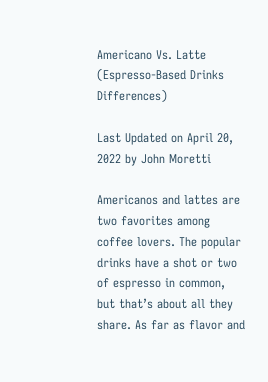Americano Vs. Latte (Espresso-Based Drinks Differences)

Last Updated on April 20, 2022 by John Moretti

Americanos and lattes are two favorites among coffee lovers. The popular drinks have a shot or two of espresso in common, but that’s about all they share. As far as flavor and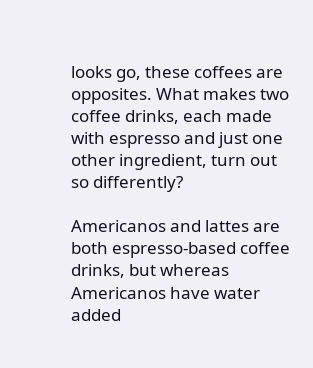looks go, these coffees are opposites. What makes two coffee drinks, each made with espresso and just one other ingredient, turn out so differently?

Americanos and lattes are both espresso-based coffee drinks, but whereas Americanos have water added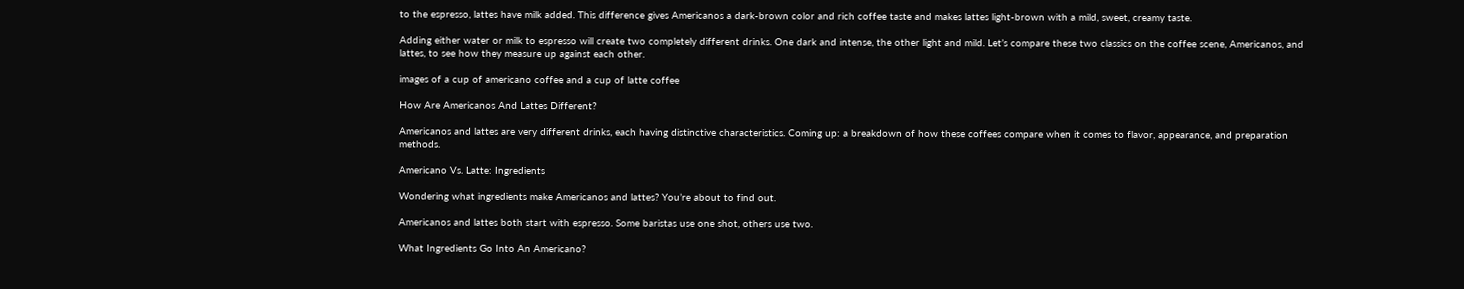to the espresso, lattes have milk added. This difference gives Americanos a dark-brown color and rich coffee taste and makes lattes light-brown with a mild, sweet, creamy taste.

Adding either water or milk to espresso will create two completely different drinks. One dark and intense, the other light and mild. Let’s compare these two classics on the coffee scene, Americanos, and lattes, to see how they measure up against each other.

images of a cup of americano coffee and a cup of latte coffee

How Are Americanos And Lattes Different?

Americanos and lattes are very different drinks, each having distinctive characteristics. Coming up: a breakdown of how these coffees compare when it comes to flavor, appearance, and preparation methods.

Americano Vs. Latte: Ingredients

Wondering what ingredients make Americanos and lattes? You’re about to find out.

Americanos and lattes both start with espresso. Some baristas use one shot, others use two.

What Ingredients Go Into An Americano?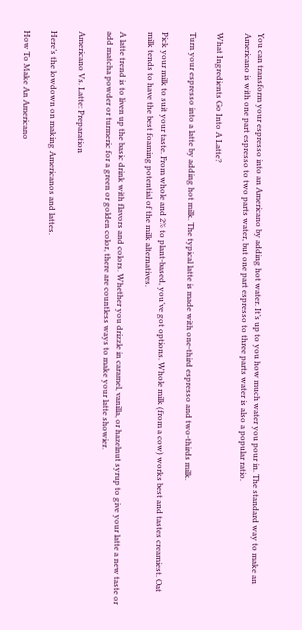You can transform your espresso into an Americano by adding hot water. It’s up to you how much water you pour in. The standard way to make an Americano is with one part espresso to two parts water, but one part espresso to three parts water is also a popular ratio.

What Ingredients Go Into A Latte?

Turn your espresso into a latte by adding hot milk. The typical latte is made with one-third espresso and two-thirds milk.

Pick your milk to suit your taste. From whole and 2% to plant-based, you’ve got options. Whole milk (from a cow) works best and tastes creamiest. Oat milk tends to have the best foaming potential of the milk alternatives.

A latte trend is to liven up the basic drink with flavors and colors. Whether you drizzle in caramel, vanilla, or hazelnut syrup to give your latte a new taste or add matcha powder or turmeric for a green or golden color, there are countless ways to make your latte showier.

Americano Vs. Latte: Preparation

Here’s the lowdown on making Americanos and lattes.

How To Make An Americano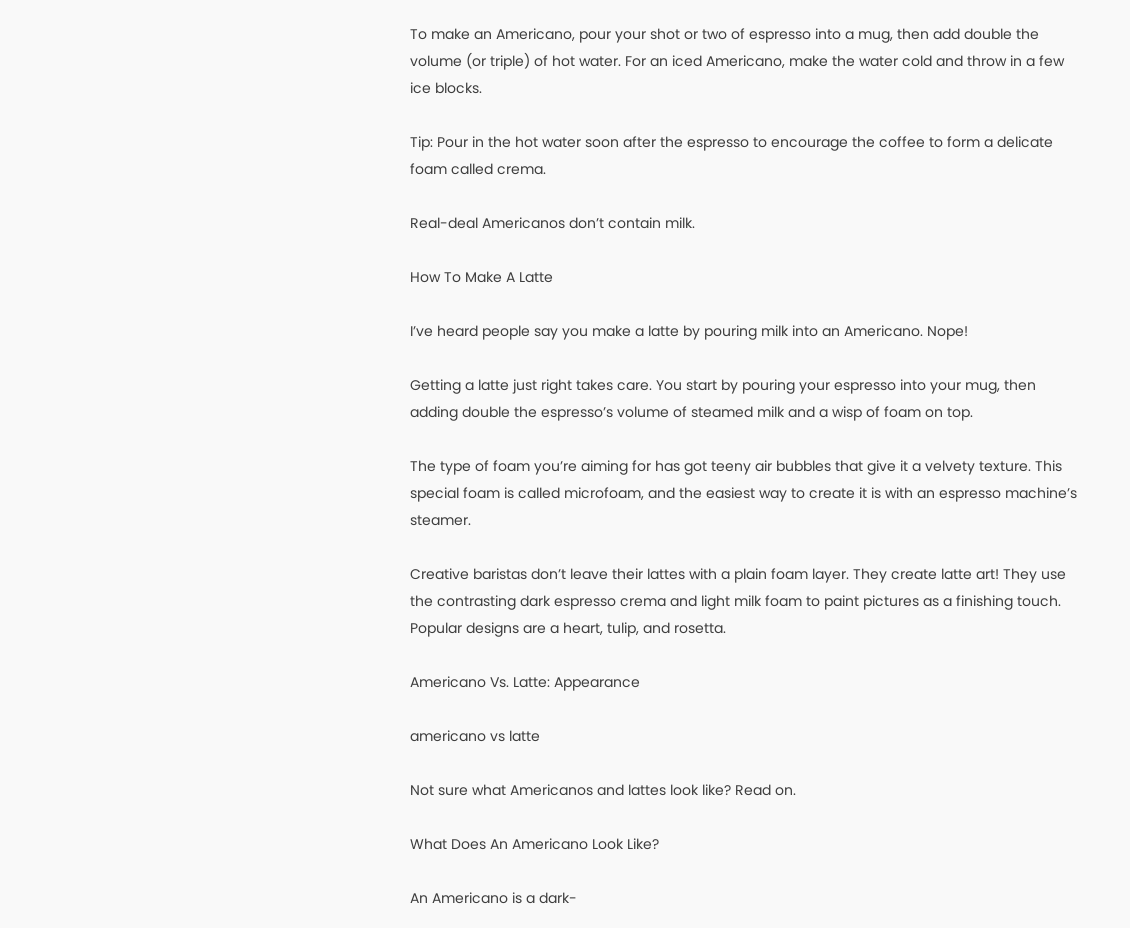To make an Americano, pour your shot or two of espresso into a mug, then add double the volume (or triple) of hot water. For an iced Americano, make the water cold and throw in a few ice blocks.

Tip: Pour in the hot water soon after the espresso to encourage the coffee to form a delicate foam called crema.

Real-deal Americanos don’t contain milk.

How To Make A Latte

I’ve heard people say you make a latte by pouring milk into an Americano. Nope!

Getting a latte just right takes care. You start by pouring your espresso into your mug, then adding double the espresso’s volume of steamed milk and a wisp of foam on top.

The type of foam you’re aiming for has got teeny air bubbles that give it a velvety texture. This special foam is called microfoam, and the easiest way to create it is with an espresso machine’s steamer.

Creative baristas don’t leave their lattes with a plain foam layer. They create latte art! They use the contrasting dark espresso crema and light milk foam to paint pictures as a finishing touch. Popular designs are a heart, tulip, and rosetta.

Americano Vs. Latte: Appearance

americano vs latte

Not sure what Americanos and lattes look like? Read on.

What Does An Americano Look Like?

An Americano is a dark-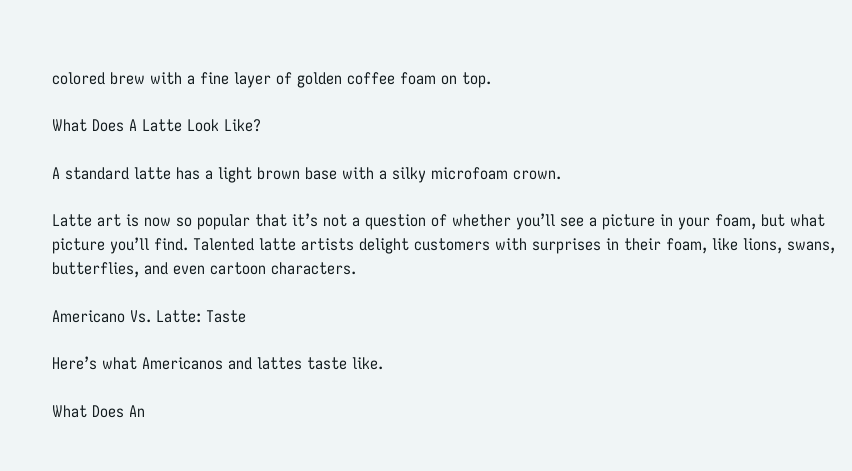colored brew with a fine layer of golden coffee foam on top.

What Does A Latte Look Like?

A standard latte has a light brown base with a silky microfoam crown.

Latte art is now so popular that it’s not a question of whether you’ll see a picture in your foam, but what picture you’ll find. Talented latte artists delight customers with surprises in their foam, like lions, swans, butterflies, and even cartoon characters.

Americano Vs. Latte: Taste

Here’s what Americanos and lattes taste like.

What Does An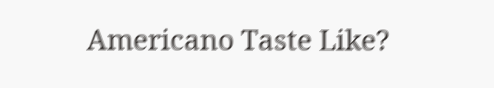Americano Taste Like?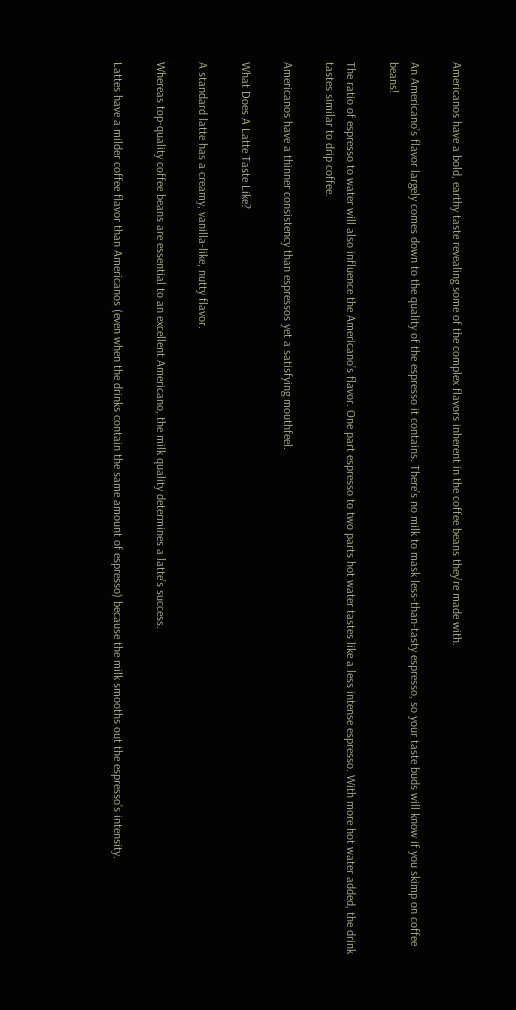Americanos have a bold, earthy taste revealing some of the complex flavors inherent in the coffee beans they’re made with.

An Americano’s flavor largely comes down to the quality of the espresso it contains. There’s no milk to mask less-than-tasty espresso, so your taste buds will know if you skimp on coffee beans!

The ratio of espresso to water will also influence the Americano’s flavor. One part espresso to two parts hot water tastes like a less intense espresso. With more hot water added, the drink tastes similar to drip coffee.

Americanos have a thinner consistency than espressos yet a satisfying mouthfeel.

What Does A Latte Taste Like?

A standard latte has a creamy, vanilla-like, nutty flavor.

Whereas top-quality coffee beans are essential to an excellent Americano, the milk quality determines a latte’s success.

Lattes have a milder coffee flavor than Americanos (even when the drinks contain the same amount of espresso) because the milk smooths out the espresso’s intensity.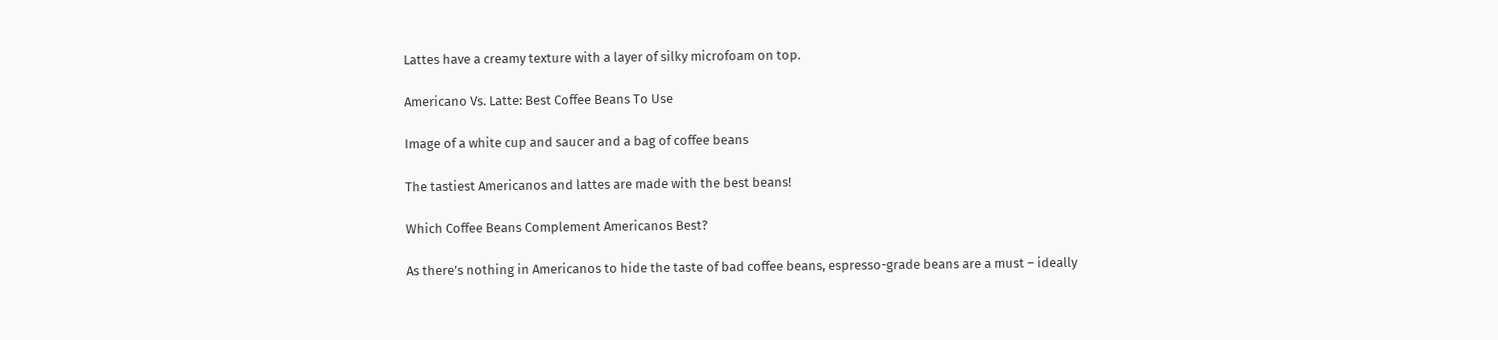Lattes have a creamy texture with a layer of silky microfoam on top.

Americano Vs. Latte: Best Coffee Beans To Use

Image of a white cup and saucer and a bag of coffee beans

The tastiest Americanos and lattes are made with the best beans!

Which Coffee Beans Complement Americanos Best?

As there’s nothing in Americanos to hide the taste of bad coffee beans, espresso-grade beans are a must – ideally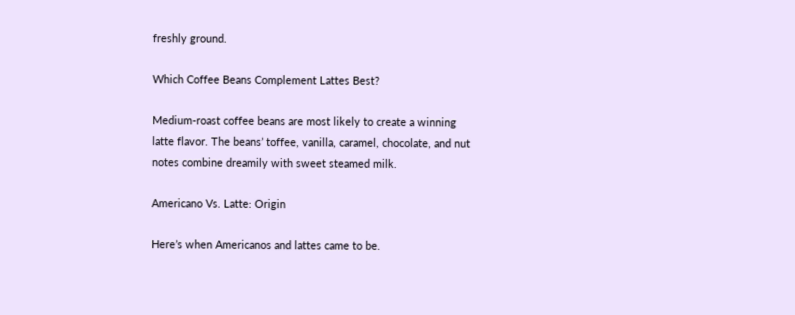freshly ground.

Which Coffee Beans Complement Lattes Best?

Medium-roast coffee beans are most likely to create a winning latte flavor. The beans’ toffee, vanilla, caramel, chocolate, and nut notes combine dreamily with sweet steamed milk.

Americano Vs. Latte: Origin

Here’s when Americanos and lattes came to be.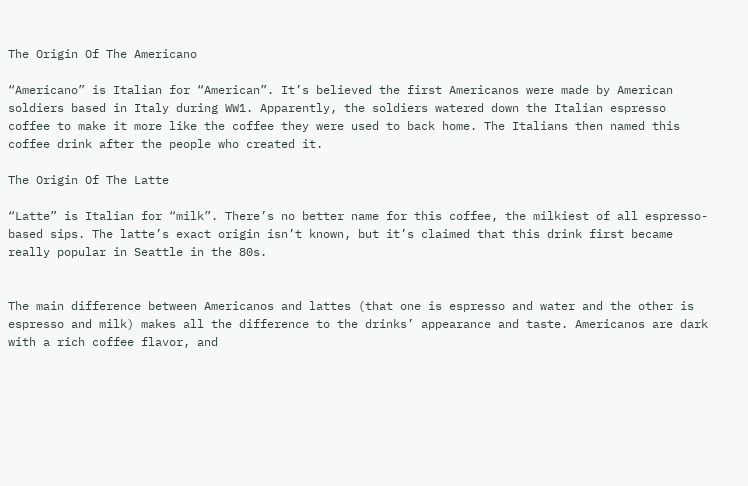The Origin Of The Americano

“Americano” is Italian for “American”. It’s believed the first Americanos were made by American soldiers based in Italy during WW1. Apparently, the soldiers watered down the Italian espresso coffee to make it more like the coffee they were used to back home. The Italians then named this coffee drink after the people who created it.

The Origin Of The Latte

“Latte” is Italian for “milk”. There’s no better name for this coffee, the milkiest of all espresso-based sips. The latte’s exact origin isn’t known, but it’s claimed that this drink first became really popular in Seattle in the 80s.


The main difference between Americanos and lattes (that one is espresso and water and the other is espresso and milk) makes all the difference to the drinks’ appearance and taste. Americanos are dark with a rich coffee flavor, and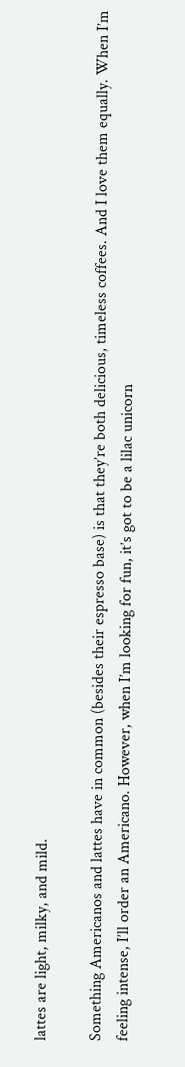lattes are light, milky, and mild.

Something Americanos and lattes have in common (besides their espresso base) is that they’re both delicious, timeless coffees. And I love them equally. When I’m feeling intense, I’ll order an Americano. However, when I’m looking for fun, it’s got to be a lilac unicorn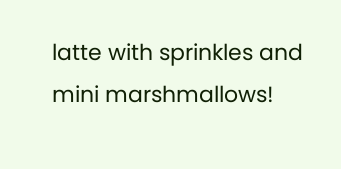latte with sprinkles and mini marshmallows!